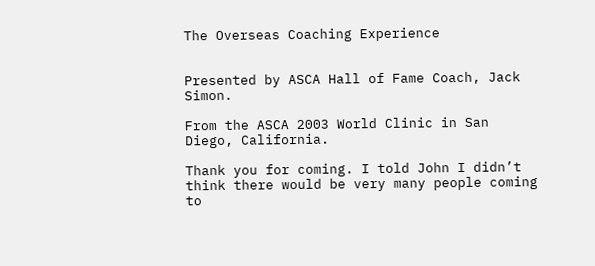The Overseas Coaching Experience


Presented by ASCA Hall of Fame Coach, Jack Simon.

From the ASCA 2003 World Clinic in San Diego, California.

Thank you for coming. I told John I didn’t think there would be very many people coming to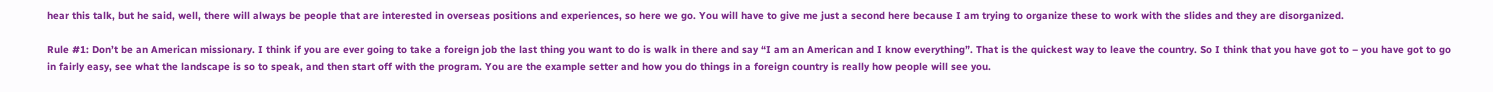hear this talk, but he said, well, there will always be people that are interested in overseas positions and experiences, so here we go. You will have to give me just a second here because I am trying to organize these to work with the slides and they are disorganized.

Rule #1: Don’t be an American missionary. I think if you are ever going to take a foreign job the last thing you want to do is walk in there and say “I am an American and I know everything”. That is the quickest way to leave the country. So I think that you have got to – you have got to go in fairly easy, see what the landscape is so to speak, and then start off with the program. You are the example setter and how you do things in a foreign country is really how people will see you.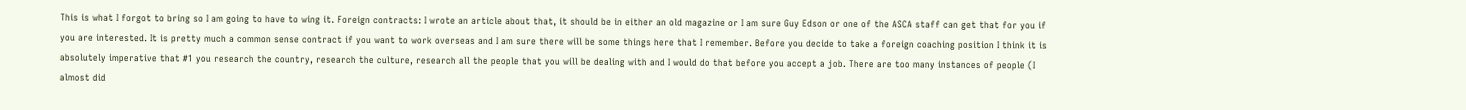This is what I forgot to bring so I am going to have to wing it. Foreign contracts: I wrote an article about that, it should be in either an old magazine or I am sure Guy Edson or one of the ASCA staff can get that for you if you are interested. It is pretty much a common sense contract if you want to work overseas and I am sure there will be some things here that I remember. Before you decide to take a foreign coaching position I think it is absolutely imperative that #1 you research the country, research the culture, research all the people that you will be dealing with and I would do that before you accept a job. There are too many instances of people (I almost did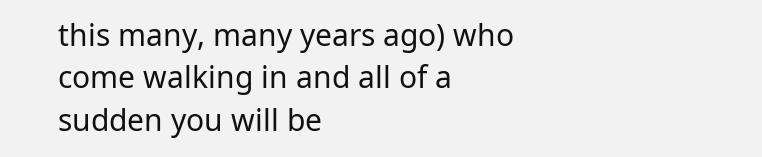this many, many years ago) who come walking in and all of a sudden you will be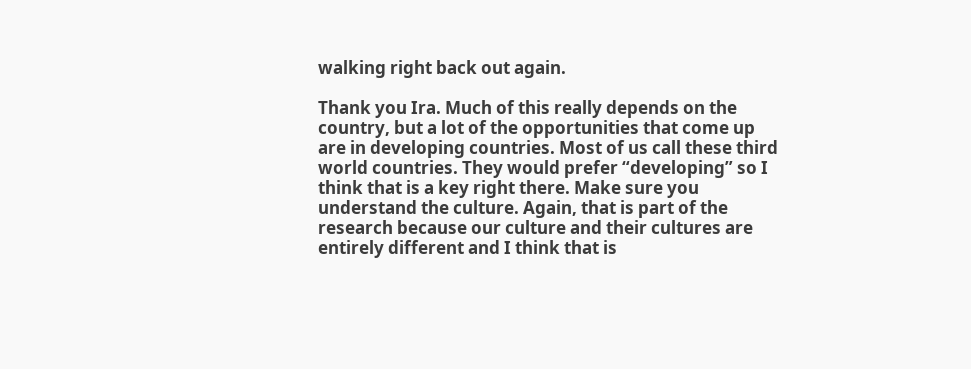walking right back out again.

Thank you Ira. Much of this really depends on the country, but a lot of the opportunities that come up are in developing countries. Most of us call these third world countries. They would prefer “developing” so I think that is a key right there. Make sure you understand the culture. Again, that is part of the research because our culture and their cultures are entirely different and I think that is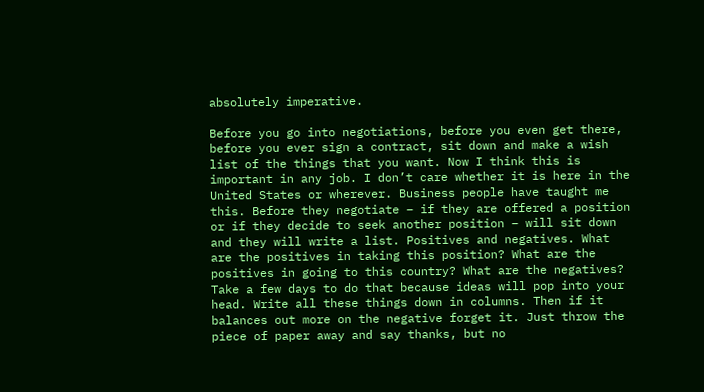absolutely imperative.

Before you go into negotiations, before you even get there, before you ever sign a contract, sit down and make a wish list of the things that you want. Now I think this is important in any job. I don’t care whether it is here in the United States or wherever. Business people have taught me this. Before they negotiate – if they are offered a position or if they decide to seek another position – will sit down and they will write a list. Positives and negatives. What are the positives in taking this position? What are the positives in going to this country? What are the negatives? Take a few days to do that because ideas will pop into your head. Write all these things down in columns. Then if it balances out more on the negative forget it. Just throw the piece of paper away and say thanks, but no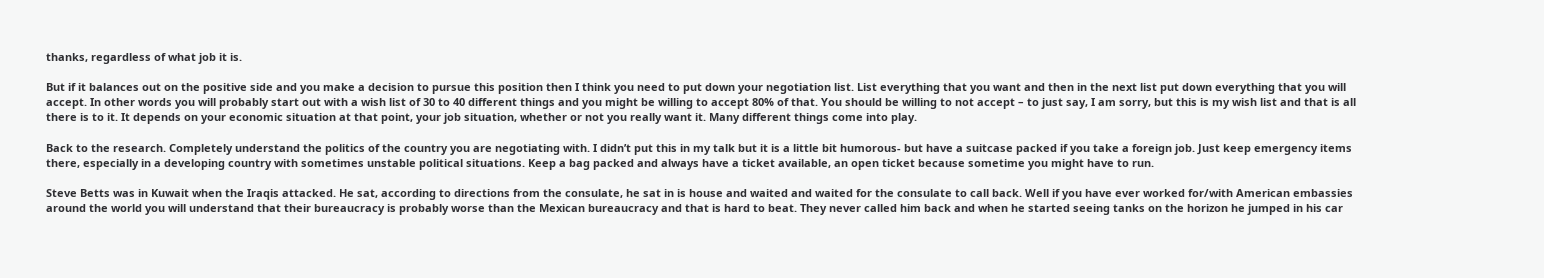thanks, regardless of what job it is.

But if it balances out on the positive side and you make a decision to pursue this position then I think you need to put down your negotiation list. List everything that you want and then in the next list put down everything that you will accept. In other words you will probably start out with a wish list of 30 to 40 different things and you might be willing to accept 80% of that. You should be willing to not accept – to just say, I am sorry, but this is my wish list and that is all there is to it. It depends on your economic situation at that point, your job situation, whether or not you really want it. Many different things come into play.

Back to the research. Completely understand the politics of the country you are negotiating with. I didn’t put this in my talk but it is a little bit humorous- but have a suitcase packed if you take a foreign job. Just keep emergency items there, especially in a developing country with sometimes unstable political situations. Keep a bag packed and always have a ticket available, an open ticket because sometime you might have to run.

Steve Betts was in Kuwait when the Iraqis attacked. He sat, according to directions from the consulate, he sat in is house and waited and waited for the consulate to call back. Well if you have ever worked for/with American embassies around the world you will understand that their bureaucracy is probably worse than the Mexican bureaucracy and that is hard to beat. They never called him back and when he started seeing tanks on the horizon he jumped in his car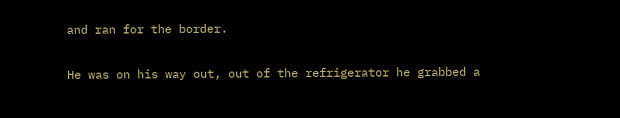and ran for the border.

He was on his way out, out of the refrigerator he grabbed a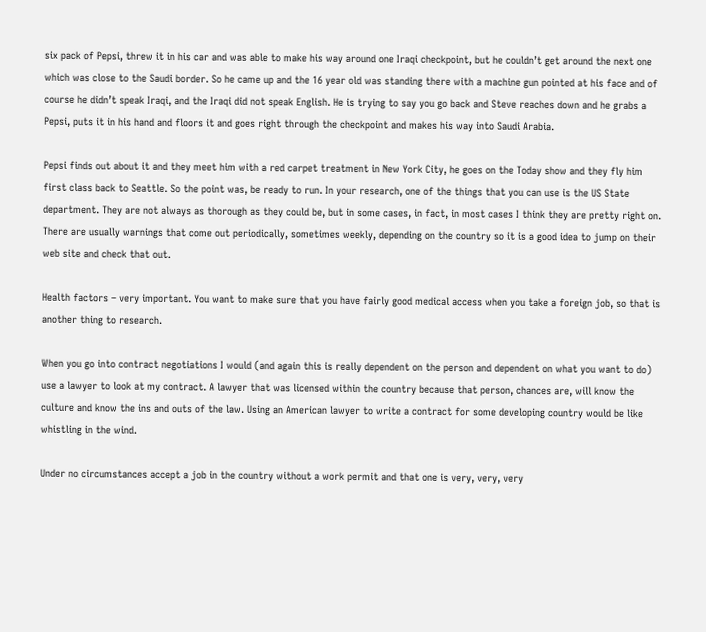six pack of Pepsi, threw it in his car and was able to make his way around one Iraqi checkpoint, but he couldn’t get around the next one which was close to the Saudi border. So he came up and the 16 year old was standing there with a machine gun pointed at his face and of course he didn’t speak Iraqi, and the Iraqi did not speak English. He is trying to say you go back and Steve reaches down and he grabs a Pepsi, puts it in his hand and floors it and goes right through the checkpoint and makes his way into Saudi Arabia.

Pepsi finds out about it and they meet him with a red carpet treatment in New York City, he goes on the Today show and they fly him first class back to Seattle. So the point was, be ready to run. In your research, one of the things that you can use is the US State department. They are not always as thorough as they could be, but in some cases, in fact, in most cases I think they are pretty right on. There are usually warnings that come out periodically, sometimes weekly, depending on the country so it is a good idea to jump on their web site and check that out.

Health factors – very important. You want to make sure that you have fairly good medical access when you take a foreign job, so that is another thing to research.

When you go into contract negotiations I would (and again this is really dependent on the person and dependent on what you want to do) use a lawyer to look at my contract. A lawyer that was licensed within the country because that person, chances are, will know the culture and know the ins and outs of the law. Using an American lawyer to write a contract for some developing country would be like whistling in the wind.

Under no circumstances accept a job in the country without a work permit and that one is very, very, very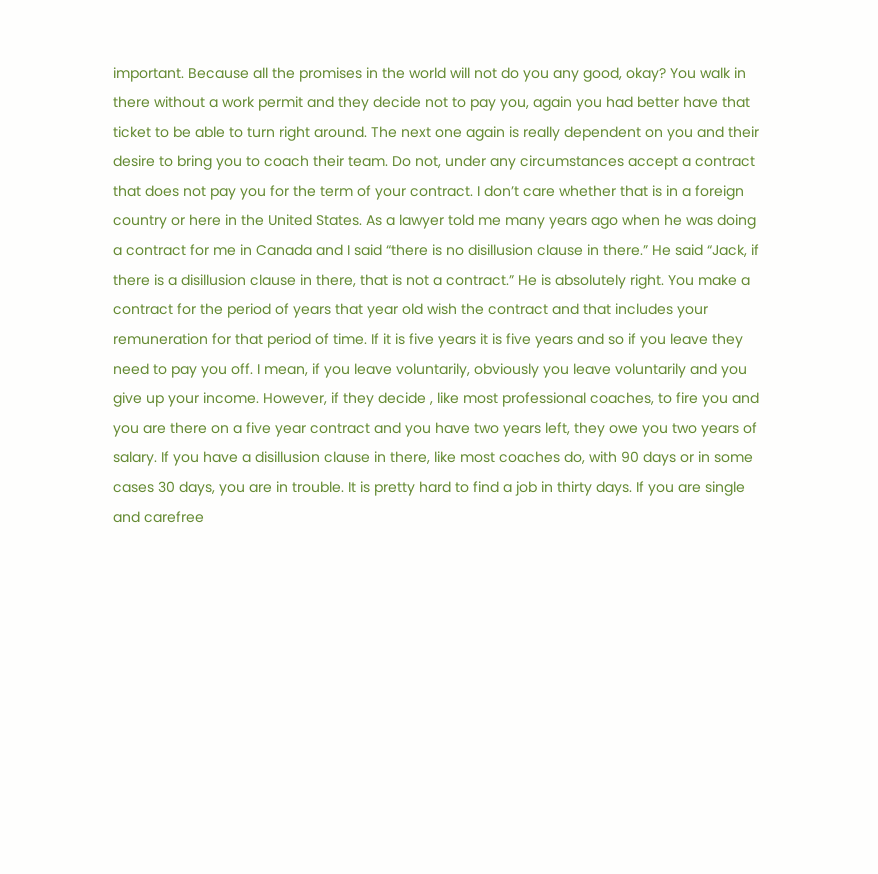important. Because all the promises in the world will not do you any good, okay? You walk in there without a work permit and they decide not to pay you, again you had better have that ticket to be able to turn right around. The next one again is really dependent on you and their desire to bring you to coach their team. Do not, under any circumstances accept a contract that does not pay you for the term of your contract. I don’t care whether that is in a foreign country or here in the United States. As a lawyer told me many years ago when he was doing a contract for me in Canada and I said “there is no disillusion clause in there.” He said “Jack, if there is a disillusion clause in there, that is not a contract.” He is absolutely right. You make a contract for the period of years that year old wish the contract and that includes your remuneration for that period of time. If it is five years it is five years and so if you leave they need to pay you off. I mean, if you leave voluntarily, obviously you leave voluntarily and you give up your income. However, if they decide , like most professional coaches, to fire you and you are there on a five year contract and you have two years left, they owe you two years of salary. If you have a disillusion clause in there, like most coaches do, with 90 days or in some cases 30 days, you are in trouble. It is pretty hard to find a job in thirty days. If you are single and carefree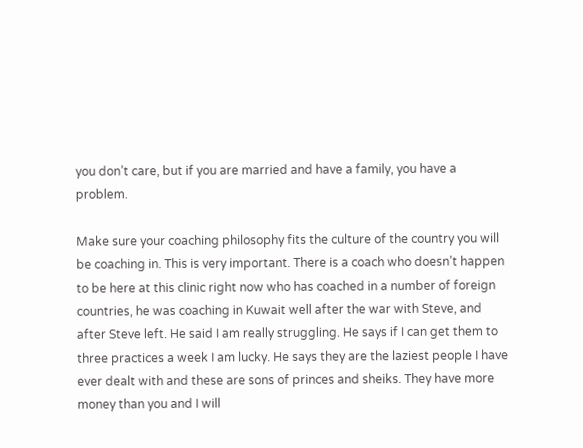you don’t care, but if you are married and have a family, you have a problem.

Make sure your coaching philosophy fits the culture of the country you will be coaching in. This is very important. There is a coach who doesn’t happen to be here at this clinic right now who has coached in a number of foreign countries, he was coaching in Kuwait well after the war with Steve, and after Steve left. He said I am really struggling. He says if I can get them to three practices a week I am lucky. He says they are the laziest people I have ever dealt with and these are sons of princes and sheiks. They have more money than you and I will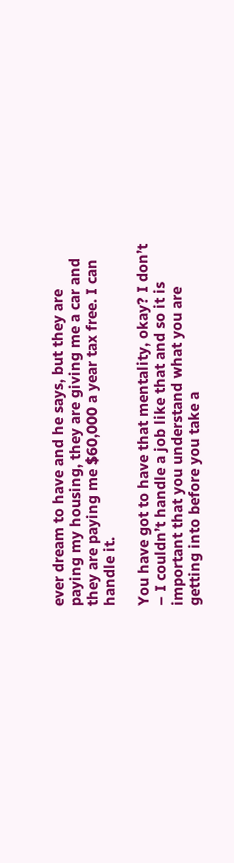ever dream to have and he says, but they are paying my housing, they are giving me a car and they are paying me $60,000 a year tax free. I can handle it.

You have got to have that mentality, okay? I don’t – I couldn’t handle a job like that and so it is important that you understand what you are getting into before you take a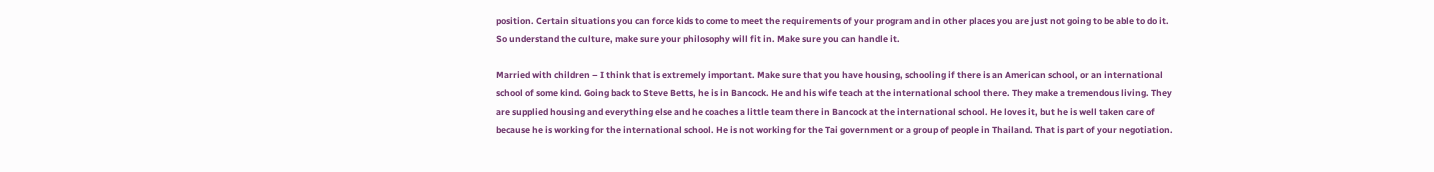position. Certain situations you can force kids to come to meet the requirements of your program and in other places you are just not going to be able to do it. So understand the culture, make sure your philosophy will fit in. Make sure you can handle it.

Married with children – I think that is extremely important. Make sure that you have housing, schooling if there is an American school, or an international school of some kind. Going back to Steve Betts, he is in Bancock. He and his wife teach at the international school there. They make a tremendous living. They are supplied housing and everything else and he coaches a little team there in Bancock at the international school. He loves it, but he is well taken care of because he is working for the international school. He is not working for the Tai government or a group of people in Thailand. That is part of your negotiation.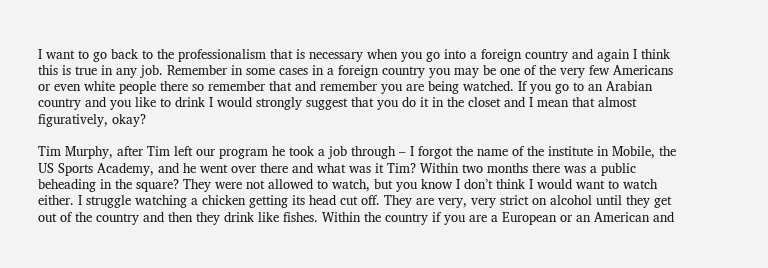I want to go back to the professionalism that is necessary when you go into a foreign country and again I think this is true in any job. Remember in some cases in a foreign country you may be one of the very few Americans or even white people there so remember that and remember you are being watched. If you go to an Arabian country and you like to drink I would strongly suggest that you do it in the closet and I mean that almost figuratively, okay?

Tim Murphy, after Tim left our program he took a job through – I forgot the name of the institute in Mobile, the US Sports Academy, and he went over there and what was it Tim? Within two months there was a public beheading in the square? They were not allowed to watch, but you know I don’t think I would want to watch either. I struggle watching a chicken getting its head cut off. They are very, very strict on alcohol until they get out of the country and then they drink like fishes. Within the country if you are a European or an American and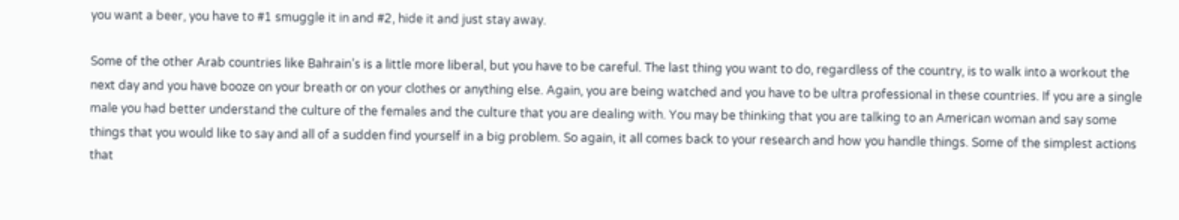you want a beer, you have to #1 smuggle it in and #2, hide it and just stay away.

Some of the other Arab countries like Bahrain’s is a little more liberal, but you have to be careful. The last thing you want to do, regardless of the country, is to walk into a workout the next day and you have booze on your breath or on your clothes or anything else. Again, you are being watched and you have to be ultra professional in these countries. If you are a single male you had better understand the culture of the females and the culture that you are dealing with. You may be thinking that you are talking to an American woman and say some things that you would like to say and all of a sudden find yourself in a big problem. So again, it all comes back to your research and how you handle things. Some of the simplest actions that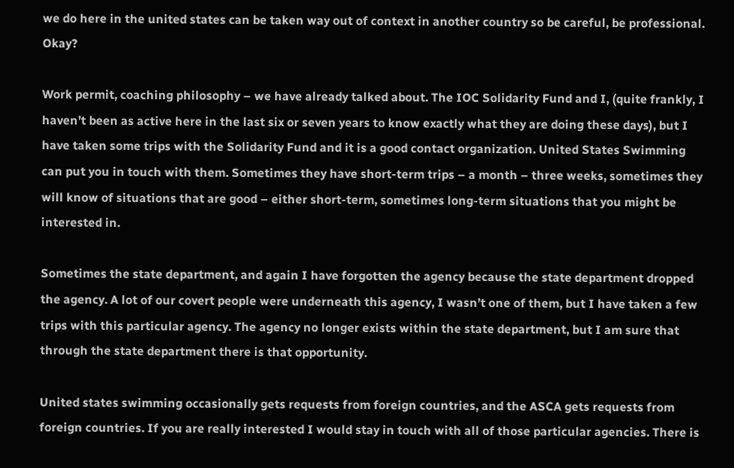we do here in the united states can be taken way out of context in another country so be careful, be professional. Okay?

Work permit, coaching philosophy – we have already talked about. The IOC Solidarity Fund and I, (quite frankly, I haven’t been as active here in the last six or seven years to know exactly what they are doing these days), but I have taken some trips with the Solidarity Fund and it is a good contact organization. United States Swimming can put you in touch with them. Sometimes they have short-term trips – a month – three weeks, sometimes they will know of situations that are good – either short-term, sometimes long-term situations that you might be interested in.

Sometimes the state department, and again I have forgotten the agency because the state department dropped the agency. A lot of our covert people were underneath this agency, I wasn’t one of them, but I have taken a few trips with this particular agency. The agency no longer exists within the state department, but I am sure that through the state department there is that opportunity.

United states swimming occasionally gets requests from foreign countries, and the ASCA gets requests from foreign countries. If you are really interested I would stay in touch with all of those particular agencies. There is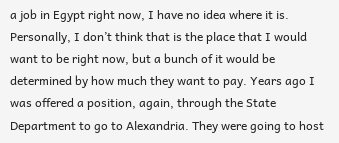a job in Egypt right now, I have no idea where it is. Personally, I don’t think that is the place that I would want to be right now, but a bunch of it would be determined by how much they want to pay. Years ago I was offered a position, again, through the State Department to go to Alexandria. They were going to host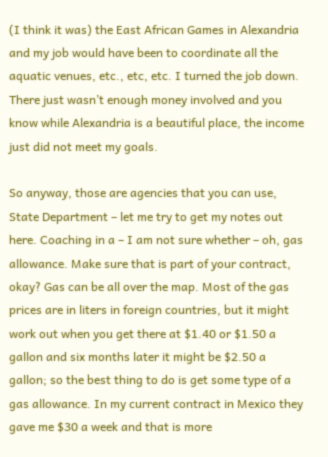(I think it was) the East African Games in Alexandria and my job would have been to coordinate all the aquatic venues, etc., etc, etc. I turned the job down. There just wasn’t enough money involved and you know while Alexandria is a beautiful place, the income just did not meet my goals.

So anyway, those are agencies that you can use, State Department – let me try to get my notes out here. Coaching in a – I am not sure whether – oh, gas allowance. Make sure that is part of your contract, okay? Gas can be all over the map. Most of the gas prices are in liters in foreign countries, but it might work out when you get there at $1.40 or $1.50 a gallon and six months later it might be $2.50 a gallon; so the best thing to do is get some type of a gas allowance. In my current contract in Mexico they gave me $30 a week and that is more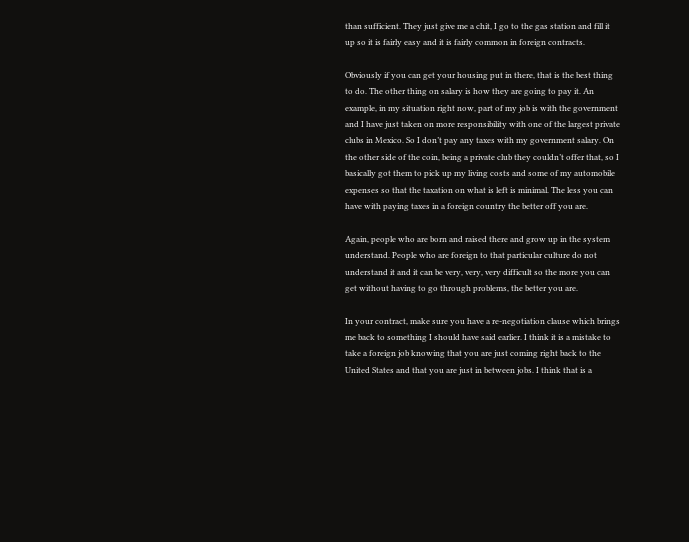than sufficient. They just give me a chit, I go to the gas station and fill it up so it is fairly easy and it is fairly common in foreign contracts.

Obviously if you can get your housing put in there, that is the best thing to do. The other thing on salary is how they are going to pay it. An example, in my situation right now, part of my job is with the government and I have just taken on more responsibility with one of the largest private clubs in Mexico. So I don’t pay any taxes with my government salary. On the other side of the coin, being a private club they couldn’t offer that, so I basically got them to pick up my living costs and some of my automobile expenses so that the taxation on what is left is minimal. The less you can have with paying taxes in a foreign country the better off you are.

Again, people who are born and raised there and grow up in the system understand. People who are foreign to that particular culture do not understand it and it can be very, very, very difficult so the more you can get without having to go through problems, the better you are.

In your contract, make sure you have a re-negotiation clause which brings me back to something I should have said earlier. I think it is a mistake to take a foreign job knowing that you are just coming right back to the United States and that you are just in between jobs. I think that is a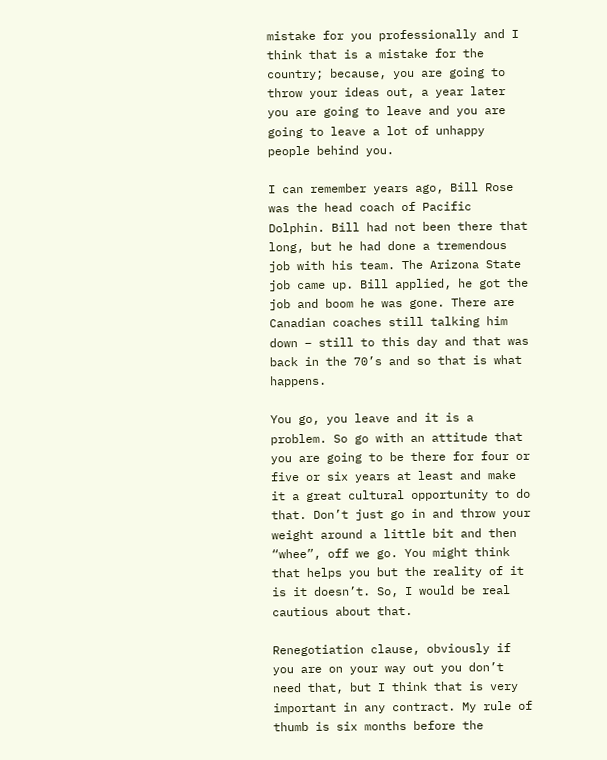mistake for you professionally and I think that is a mistake for the country; because, you are going to throw your ideas out, a year later you are going to leave and you are going to leave a lot of unhappy people behind you.

I can remember years ago, Bill Rose was the head coach of Pacific Dolphin. Bill had not been there that long, but he had done a tremendous job with his team. The Arizona State job came up. Bill applied, he got the job and boom he was gone. There are Canadian coaches still talking him down – still to this day and that was back in the 70’s and so that is what happens.

You go, you leave and it is a problem. So go with an attitude that you are going to be there for four or five or six years at least and make it a great cultural opportunity to do that. Don’t just go in and throw your weight around a little bit and then “whee”, off we go. You might think that helps you but the reality of it is it doesn’t. So, I would be real cautious about that.

Renegotiation clause, obviously if you are on your way out you don’t need that, but I think that is very important in any contract. My rule of thumb is six months before the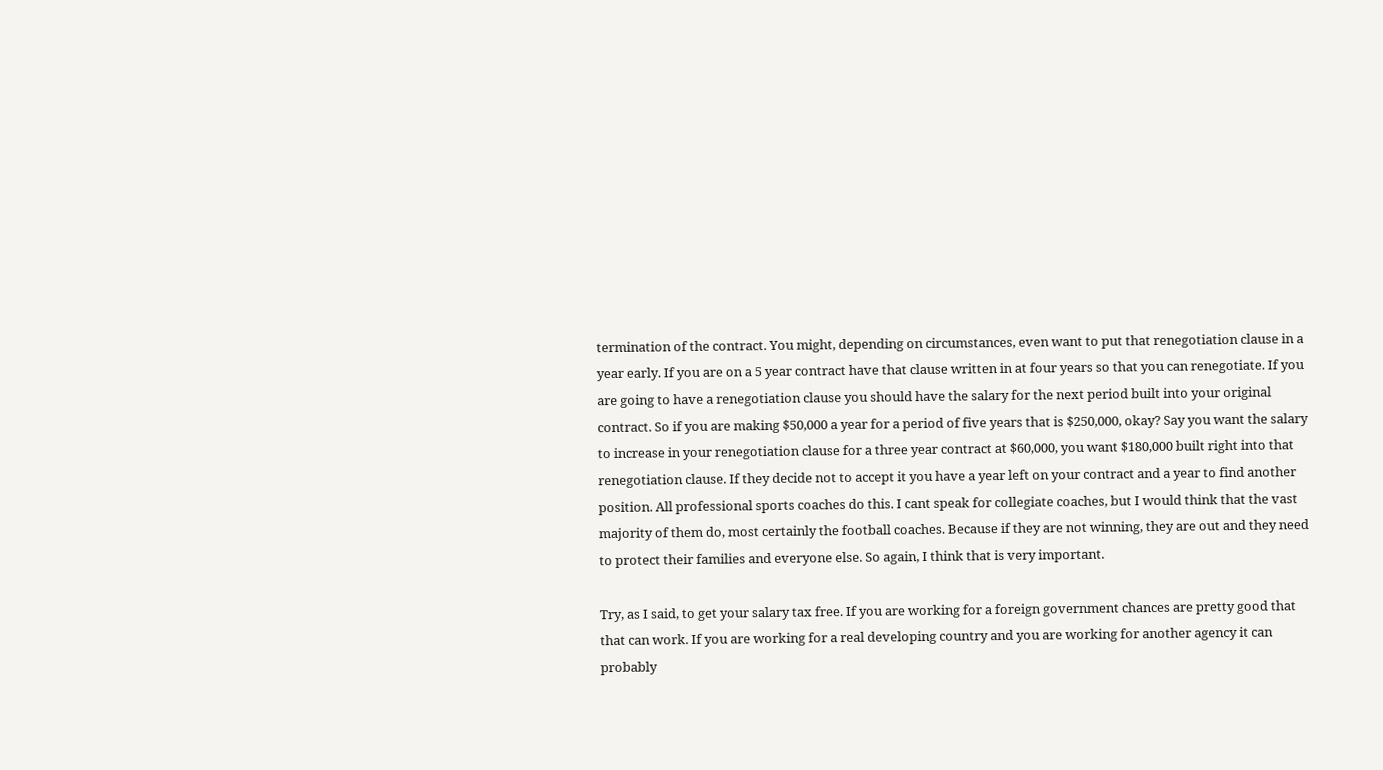termination of the contract. You might, depending on circumstances, even want to put that renegotiation clause in a year early. If you are on a 5 year contract have that clause written in at four years so that you can renegotiate. If you are going to have a renegotiation clause you should have the salary for the next period built into your original contract. So if you are making $50,000 a year for a period of five years that is $250,000, okay? Say you want the salary to increase in your renegotiation clause for a three year contract at $60,000, you want $180,000 built right into that renegotiation clause. If they decide not to accept it you have a year left on your contract and a year to find another position. All professional sports coaches do this. I cant speak for collegiate coaches, but I would think that the vast majority of them do, most certainly the football coaches. Because if they are not winning, they are out and they need to protect their families and everyone else. So again, I think that is very important.

Try, as I said, to get your salary tax free. If you are working for a foreign government chances are pretty good that that can work. If you are working for a real developing country and you are working for another agency it can probably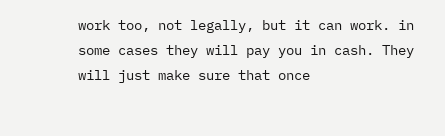work too, not legally, but it can work. in some cases they will pay you in cash. They will just make sure that once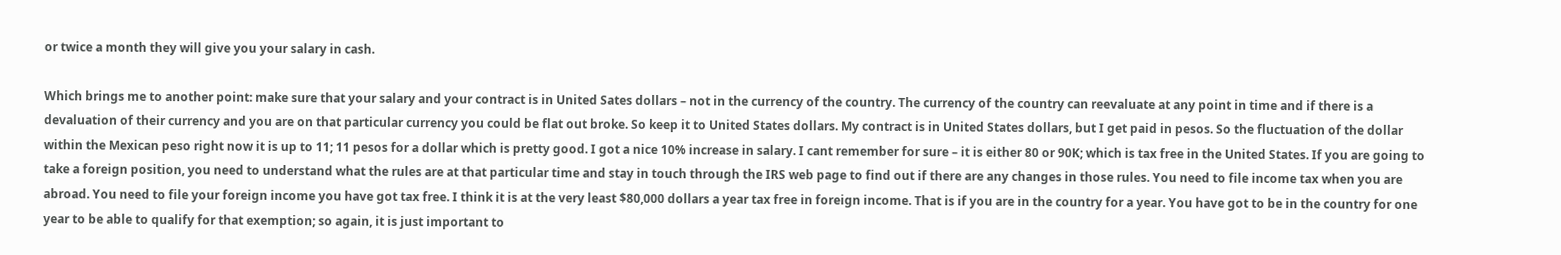or twice a month they will give you your salary in cash.

Which brings me to another point: make sure that your salary and your contract is in United Sates dollars – not in the currency of the country. The currency of the country can reevaluate at any point in time and if there is a devaluation of their currency and you are on that particular currency you could be flat out broke. So keep it to United States dollars. My contract is in United States dollars, but I get paid in pesos. So the fluctuation of the dollar within the Mexican peso right now it is up to 11; 11 pesos for a dollar which is pretty good. I got a nice 10% increase in salary. I cant remember for sure – it is either 80 or 90K; which is tax free in the United States. If you are going to take a foreign position, you need to understand what the rules are at that particular time and stay in touch through the IRS web page to find out if there are any changes in those rules. You need to file income tax when you are abroad. You need to file your foreign income you have got tax free. I think it is at the very least $80,000 dollars a year tax free in foreign income. That is if you are in the country for a year. You have got to be in the country for one year to be able to qualify for that exemption; so again, it is just important to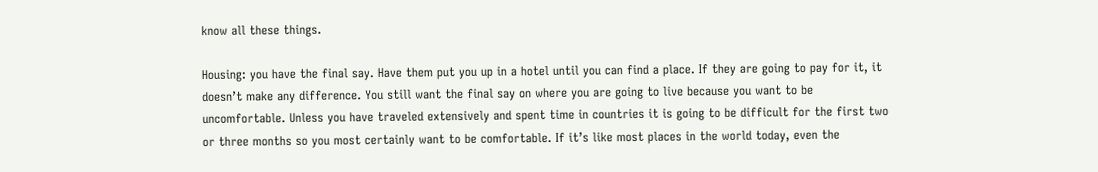know all these things.

Housing: you have the final say. Have them put you up in a hotel until you can find a place. If they are going to pay for it, it doesn’t make any difference. You still want the final say on where you are going to live because you want to be uncomfortable. Unless you have traveled extensively and spent time in countries it is going to be difficult for the first two or three months so you most certainly want to be comfortable. If it’s like most places in the world today, even the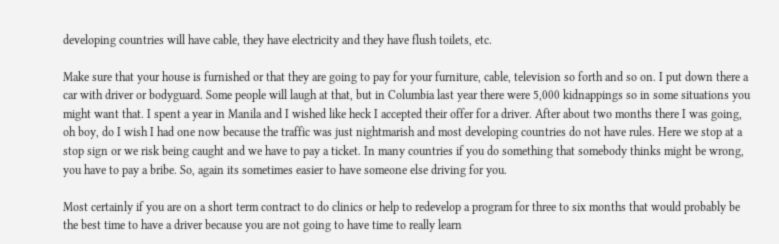developing countries will have cable, they have electricity and they have flush toilets, etc.

Make sure that your house is furnished or that they are going to pay for your furniture, cable, television so forth and so on. I put down there a car with driver or bodyguard. Some people will laugh at that, but in Columbia last year there were 5,000 kidnappings so in some situations you might want that. I spent a year in Manila and I wished like heck I accepted their offer for a driver. After about two months there I was going, oh boy, do I wish I had one now because the traffic was just nightmarish and most developing countries do not have rules. Here we stop at a stop sign or we risk being caught and we have to pay a ticket. In many countries if you do something that somebody thinks might be wrong, you have to pay a bribe. So, again its sometimes easier to have someone else driving for you.

Most certainly if you are on a short term contract to do clinics or help to redevelop a program for three to six months that would probably be the best time to have a driver because you are not going to have time to really learn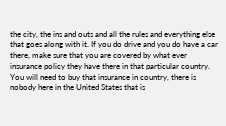the city, the ins and outs and all the rules and everything else that goes along with it. If you do drive and you do have a car there, make sure that you are covered by what ever insurance policy they have there in that particular country. You will need to buy that insurance in country, there is nobody here in the United States that is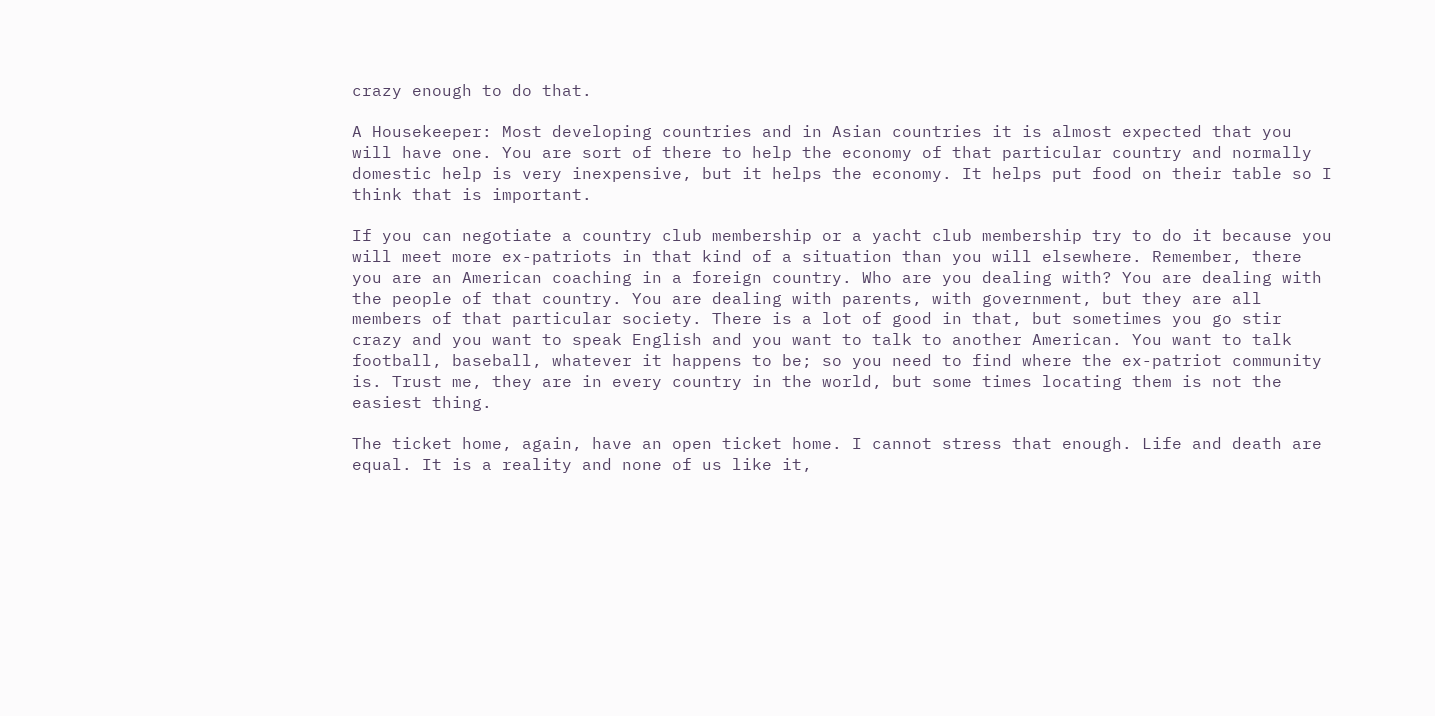crazy enough to do that.

A Housekeeper: Most developing countries and in Asian countries it is almost expected that you will have one. You are sort of there to help the economy of that particular country and normally domestic help is very inexpensive, but it helps the economy. It helps put food on their table so I think that is important.

If you can negotiate a country club membership or a yacht club membership try to do it because you will meet more ex-patriots in that kind of a situation than you will elsewhere. Remember, there you are an American coaching in a foreign country. Who are you dealing with? You are dealing with the people of that country. You are dealing with parents, with government, but they are all members of that particular society. There is a lot of good in that, but sometimes you go stir crazy and you want to speak English and you want to talk to another American. You want to talk football, baseball, whatever it happens to be; so you need to find where the ex-patriot community is. Trust me, they are in every country in the world, but some times locating them is not the easiest thing.

The ticket home, again, have an open ticket home. I cannot stress that enough. Life and death are equal. It is a reality and none of us like it,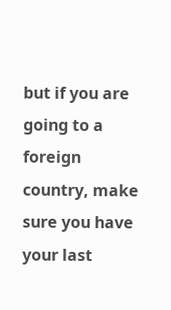but if you are going to a foreign country, make sure you have your last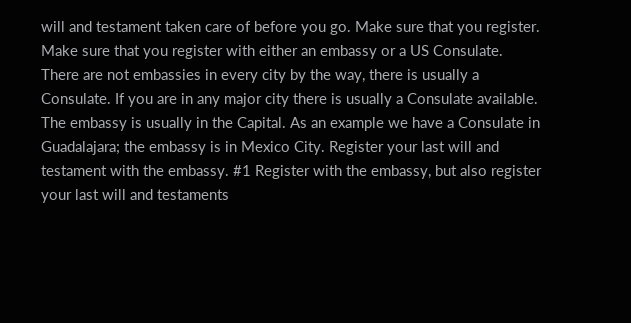will and testament taken care of before you go. Make sure that you register. Make sure that you register with either an embassy or a US Consulate. There are not embassies in every city by the way, there is usually a Consulate. If you are in any major city there is usually a Consulate available. The embassy is usually in the Capital. As an example we have a Consulate in Guadalajara; the embassy is in Mexico City. Register your last will and testament with the embassy. #1 Register with the embassy, but also register your last will and testaments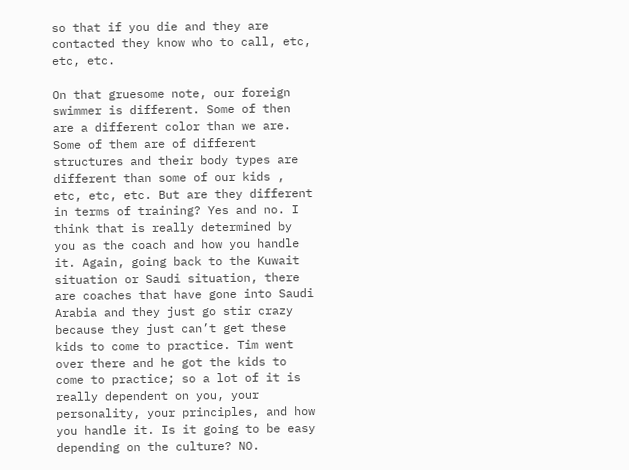so that if you die and they are contacted they know who to call, etc, etc, etc.

On that gruesome note, our foreign swimmer is different. Some of then are a different color than we are. Some of them are of different structures and their body types are different than some of our kids , etc, etc, etc. But are they different in terms of training? Yes and no. I think that is really determined by you as the coach and how you handle it. Again, going back to the Kuwait situation or Saudi situation, there are coaches that have gone into Saudi Arabia and they just go stir crazy because they just can’t get these kids to come to practice. Tim went over there and he got the kids to come to practice; so a lot of it is really dependent on you, your personality, your principles, and how you handle it. Is it going to be easy depending on the culture? NO.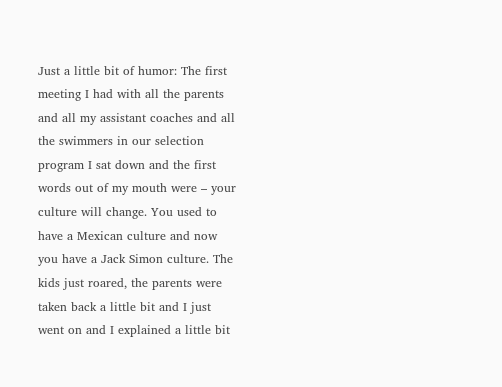Just a little bit of humor: The first meeting I had with all the parents and all my assistant coaches and all the swimmers in our selection program I sat down and the first words out of my mouth were – your culture will change. You used to have a Mexican culture and now you have a Jack Simon culture. The kids just roared, the parents were taken back a little bit and I just went on and I explained a little bit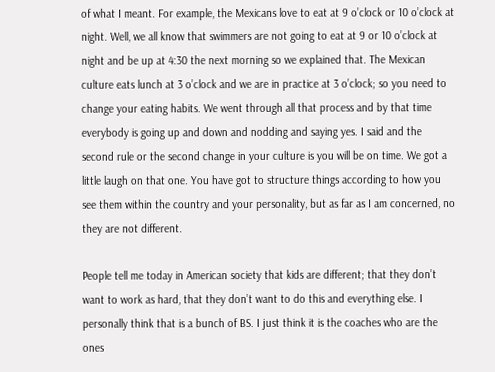of what I meant. For example, the Mexicans love to eat at 9 o’clock or 10 o’clock at night. Well, we all know that swimmers are not going to eat at 9 or 10 o’clock at night and be up at 4:30 the next morning so we explained that. The Mexican culture eats lunch at 3 o’clock and we are in practice at 3 o’clock; so you need to change your eating habits. We went through all that process and by that time everybody is going up and down and nodding and saying yes. I said and the second rule or the second change in your culture is you will be on time. We got a little laugh on that one. You have got to structure things according to how you see them within the country and your personality, but as far as I am concerned, no they are not different.

People tell me today in American society that kids are different; that they don’t want to work as hard, that they don’t want to do this and everything else. I personally think that is a bunch of BS. I just think it is the coaches who are the ones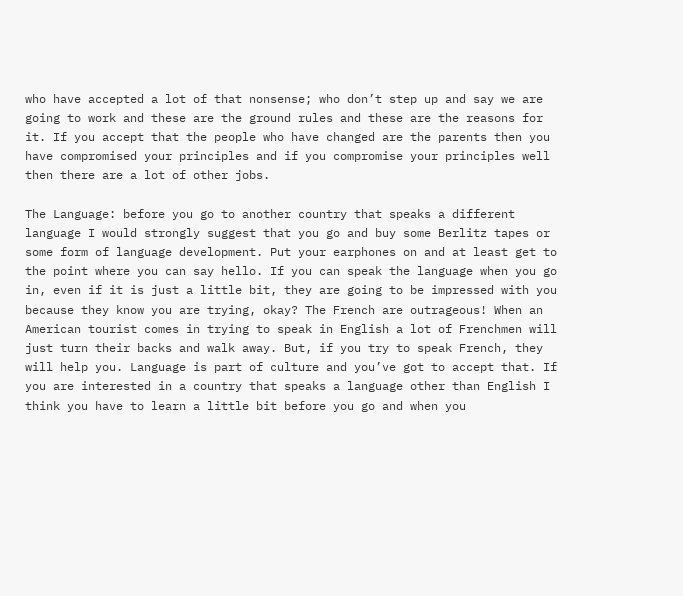who have accepted a lot of that nonsense; who don’t step up and say we are going to work and these are the ground rules and these are the reasons for it. If you accept that the people who have changed are the parents then you have compromised your principles and if you compromise your principles well then there are a lot of other jobs.

The Language: before you go to another country that speaks a different language I would strongly suggest that you go and buy some Berlitz tapes or some form of language development. Put your earphones on and at least get to the point where you can say hello. If you can speak the language when you go in, even if it is just a little bit, they are going to be impressed with you because they know you are trying, okay? The French are outrageous! When an American tourist comes in trying to speak in English a lot of Frenchmen will just turn their backs and walk away. But, if you try to speak French, they will help you. Language is part of culture and you’ve got to accept that. If you are interested in a country that speaks a language other than English I think you have to learn a little bit before you go and when you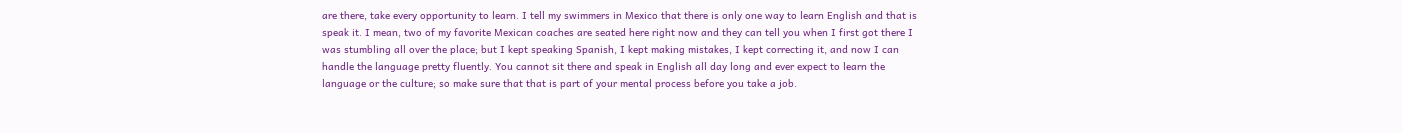are there, take every opportunity to learn. I tell my swimmers in Mexico that there is only one way to learn English and that is speak it. I mean, two of my favorite Mexican coaches are seated here right now and they can tell you when I first got there I was stumbling all over the place; but I kept speaking Spanish, I kept making mistakes, I kept correcting it, and now I can handle the language pretty fluently. You cannot sit there and speak in English all day long and ever expect to learn the language or the culture; so make sure that that is part of your mental process before you take a job.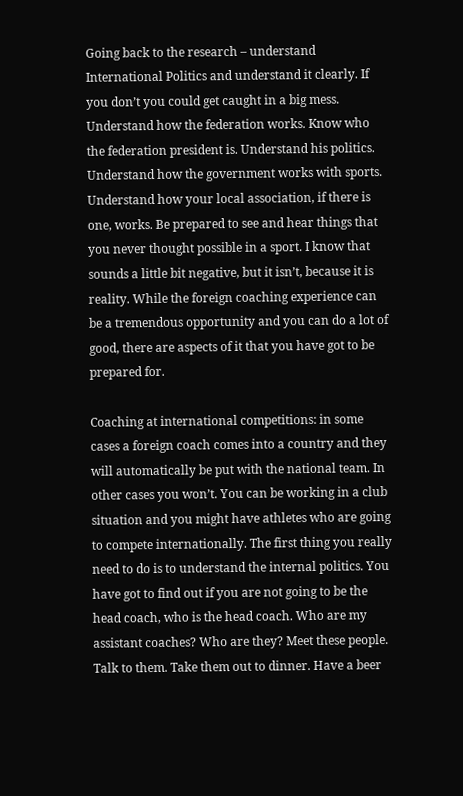Going back to the research – understand International Politics and understand it clearly. If you don’t you could get caught in a big mess. Understand how the federation works. Know who the federation president is. Understand his politics. Understand how the government works with sports. Understand how your local association, if there is one, works. Be prepared to see and hear things that you never thought possible in a sport. I know that sounds a little bit negative, but it isn’t, because it is reality. While the foreign coaching experience can be a tremendous opportunity and you can do a lot of good, there are aspects of it that you have got to be prepared for.

Coaching at international competitions: in some cases a foreign coach comes into a country and they will automatically be put with the national team. In other cases you won’t. You can be working in a club situation and you might have athletes who are going to compete internationally. The first thing you really need to do is to understand the internal politics. You have got to find out if you are not going to be the head coach, who is the head coach. Who are my assistant coaches? Who are they? Meet these people. Talk to them. Take them out to dinner. Have a beer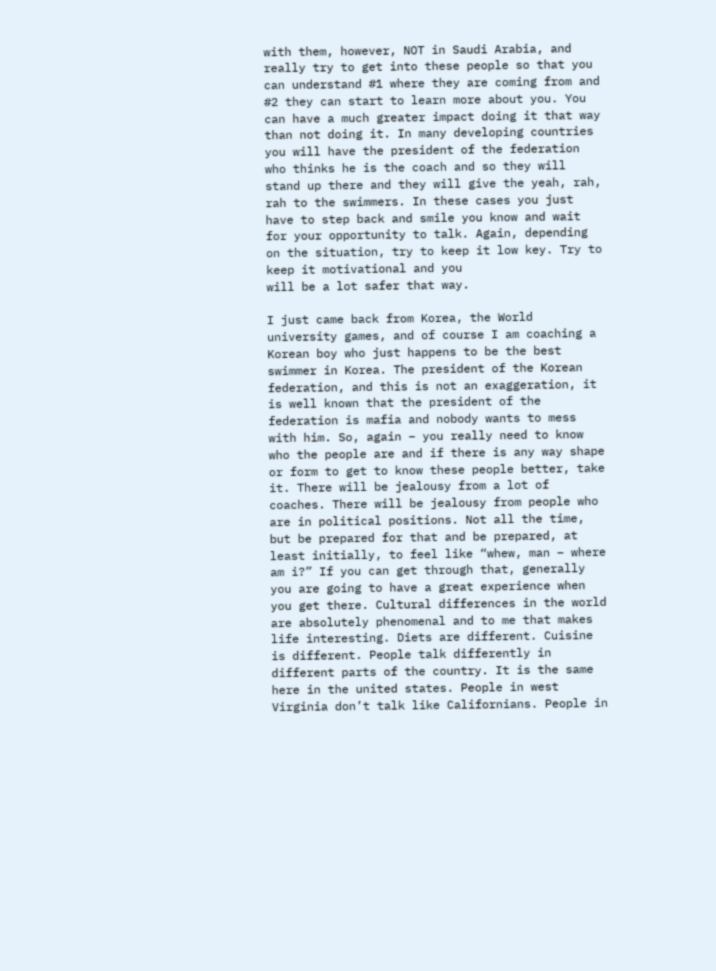with them, however, NOT in Saudi Arabia, and really try to get into these people so that you can understand #1 where they are coming from and #2 they can start to learn more about you. You can have a much greater impact doing it that way than not doing it. In many developing countries you will have the president of the federation who thinks he is the coach and so they will stand up there and they will give the yeah, rah, rah to the swimmers. In these cases you just have to step back and smile you know and wait for your opportunity to talk. Again, depending on the situation, try to keep it low key. Try to keep it motivational and you
will be a lot safer that way.

I just came back from Korea, the World university games, and of course I am coaching a Korean boy who just happens to be the best swimmer in Korea. The president of the Korean federation, and this is not an exaggeration, it is well known that the president of the federation is mafia and nobody wants to mess with him. So, again – you really need to know who the people are and if there is any way shape or form to get to know these people better, take it. There will be jealousy from a lot of coaches. There will be jealousy from people who are in political positions. Not all the time, but be prepared for that and be prepared, at least initially, to feel like “whew, man – where am i?” If you can get through that, generally you are going to have a great experience when you get there. Cultural differences in the world are absolutely phenomenal and to me that makes life interesting. Diets are different. Cuisine is different. People talk differently in different parts of the country. It is the same here in the united states. People in west Virginia don’t talk like Californians. People in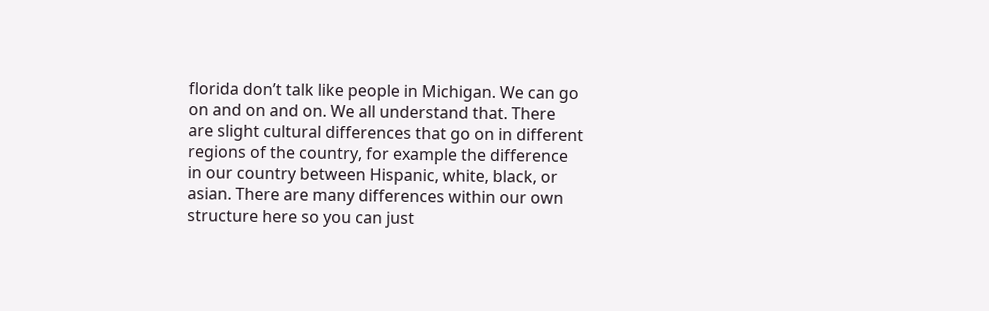florida don’t talk like people in Michigan. We can go on and on and on. We all understand that. There are slight cultural differences that go on in different regions of the country, for example the difference in our country between Hispanic, white, black, or asian. There are many differences within our own structure here so you can just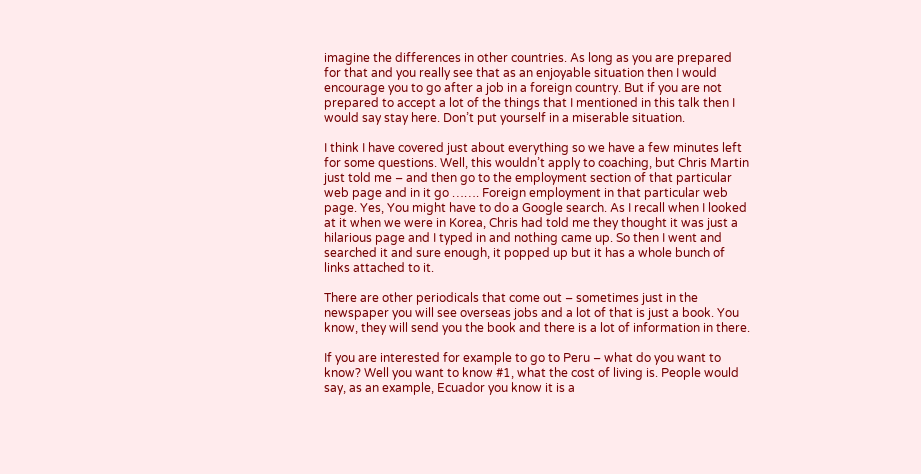imagine the differences in other countries. As long as you are prepared for that and you really see that as an enjoyable situation then I would encourage you to go after a job in a foreign country. But if you are not prepared to accept a lot of the things that I mentioned in this talk then I would say stay here. Don’t put yourself in a miserable situation.

I think I have covered just about everything so we have a few minutes left for some questions. Well, this wouldn’t apply to coaching, but Chris Martin just told me – and then go to the employment section of that particular web page and in it go ……. Foreign employment in that particular web page. Yes, You might have to do a Google search. As I recall when I looked at it when we were in Korea, Chris had told me they thought it was just a hilarious page and I typed in and nothing came up. So then I went and searched it and sure enough, it popped up but it has a whole bunch of links attached to it.

There are other periodicals that come out – sometimes just in the newspaper you will see overseas jobs and a lot of that is just a book. You know, they will send you the book and there is a lot of information in there.

If you are interested for example to go to Peru – what do you want to know? Well you want to know #1, what the cost of living is. People would say, as an example, Ecuador you know it is a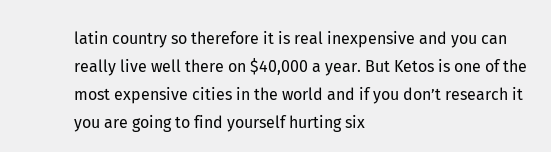latin country so therefore it is real inexpensive and you can really live well there on $40,000 a year. But Ketos is one of the most expensive cities in the world and if you don’t research it you are going to find yourself hurting six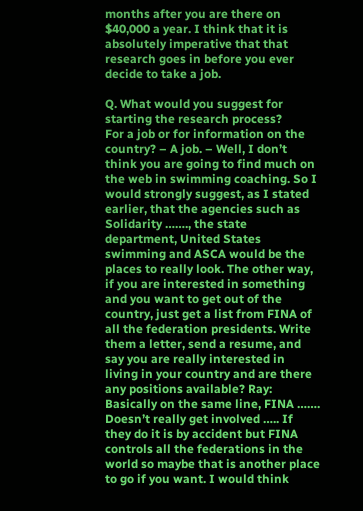months after you are there on $40,000 a year. I think that it is absolutely imperative that that research goes in before you ever decide to take a job.

Q. What would you suggest for starting the research process?
For a job or for information on the country? – A job. – Well, I don’t think you are going to find much on the web in swimming coaching. So I would strongly suggest, as I stated earlier, that the agencies such as Solidarity ……., the state department, United States swimming and ASCA would be the places to really look. The other way, if you are interested in something and you want to get out of the country, just get a list from FINA of all the federation presidents. Write them a letter, send a resume, and say you are really interested in living in your country and are there any positions available? Ray: Basically on the same line, FINA ……. Doesn’t really get involved ….. If they do it is by accident but FINA controls all the federations in the world so maybe that is another place to go if you want. I would think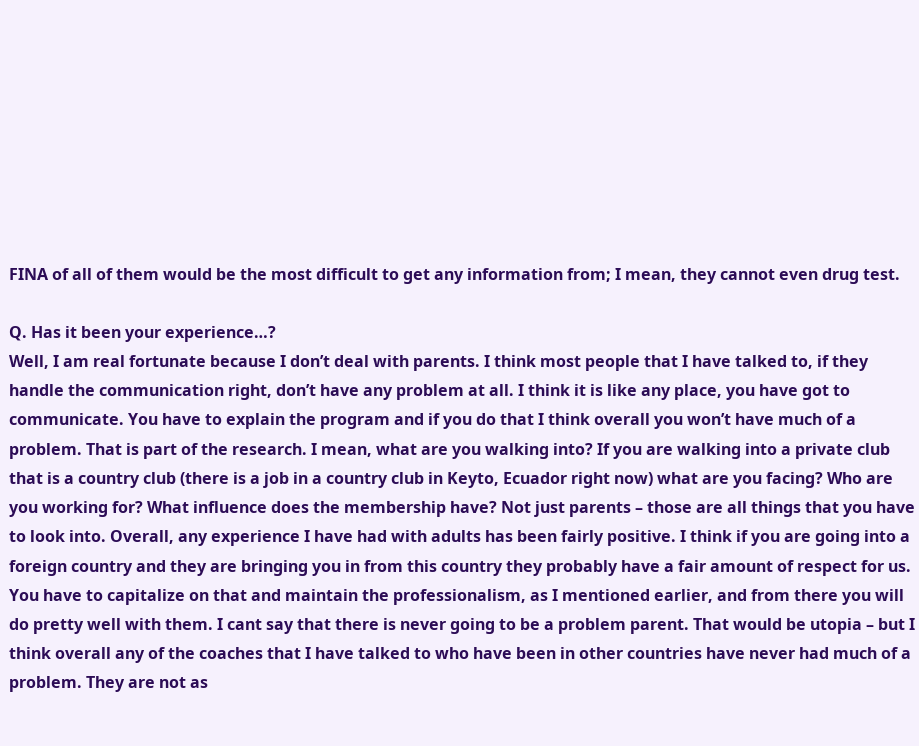FINA of all of them would be the most difficult to get any information from; I mean, they cannot even drug test.

Q. Has it been your experience…?
Well, I am real fortunate because I don’t deal with parents. I think most people that I have talked to, if they handle the communication right, don’t have any problem at all. I think it is like any place, you have got to communicate. You have to explain the program and if you do that I think overall you won’t have much of a problem. That is part of the research. I mean, what are you walking into? If you are walking into a private club that is a country club (there is a job in a country club in Keyto, Ecuador right now) what are you facing? Who are you working for? What influence does the membership have? Not just parents – those are all things that you have to look into. Overall, any experience I have had with adults has been fairly positive. I think if you are going into a foreign country and they are bringing you in from this country they probably have a fair amount of respect for us. You have to capitalize on that and maintain the professionalism, as I mentioned earlier, and from there you will do pretty well with them. I cant say that there is never going to be a problem parent. That would be utopia – but I think overall any of the coaches that I have talked to who have been in other countries have never had much of a problem. They are not as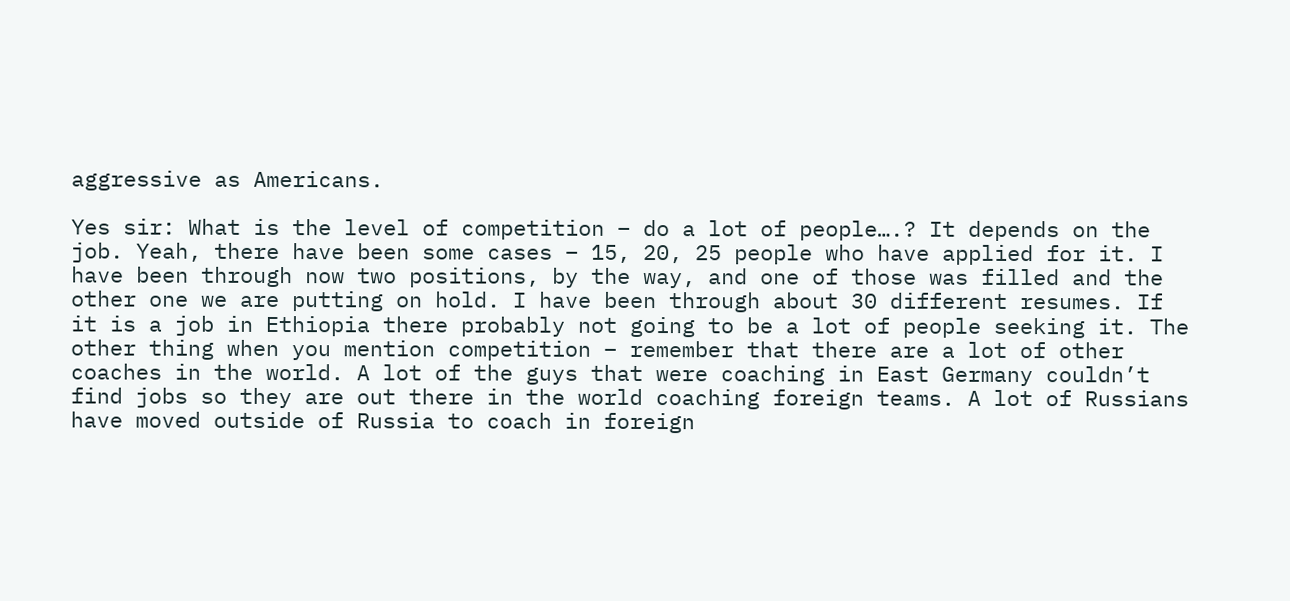aggressive as Americans.

Yes sir: What is the level of competition – do a lot of people….? It depends on the job. Yeah, there have been some cases – 15, 20, 25 people who have applied for it. I have been through now two positions, by the way, and one of those was filled and the other one we are putting on hold. I have been through about 30 different resumes. If it is a job in Ethiopia there probably not going to be a lot of people seeking it. The other thing when you mention competition – remember that there are a lot of other coaches in the world. A lot of the guys that were coaching in East Germany couldn’t find jobs so they are out there in the world coaching foreign teams. A lot of Russians have moved outside of Russia to coach in foreign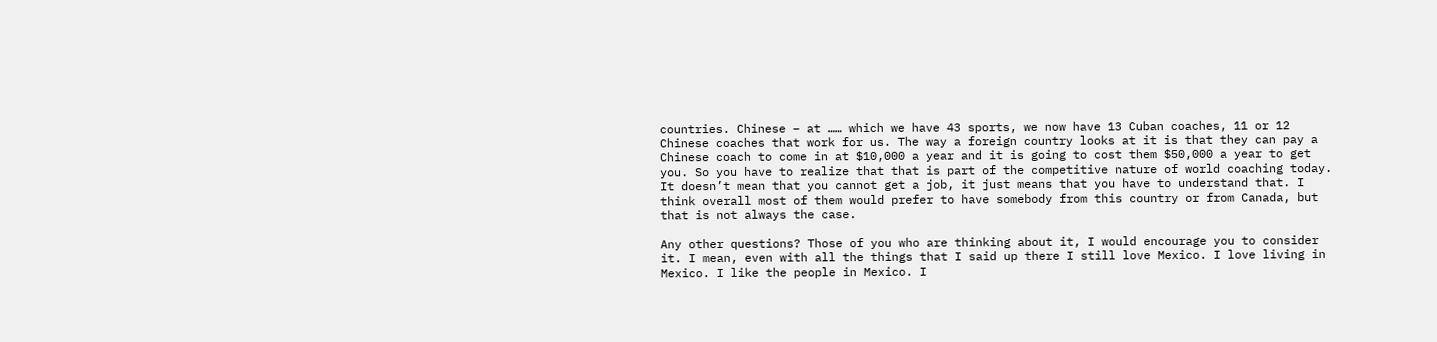countries. Chinese – at …… which we have 43 sports, we now have 13 Cuban coaches, 11 or 12 Chinese coaches that work for us. The way a foreign country looks at it is that they can pay a Chinese coach to come in at $10,000 a year and it is going to cost them $50,000 a year to get you. So you have to realize that that is part of the competitive nature of world coaching today. It doesn’t mean that you cannot get a job, it just means that you have to understand that. I think overall most of them would prefer to have somebody from this country or from Canada, but that is not always the case.

Any other questions? Those of you who are thinking about it, I would encourage you to consider it. I mean, even with all the things that I said up there I still love Mexico. I love living in Mexico. I like the people in Mexico. I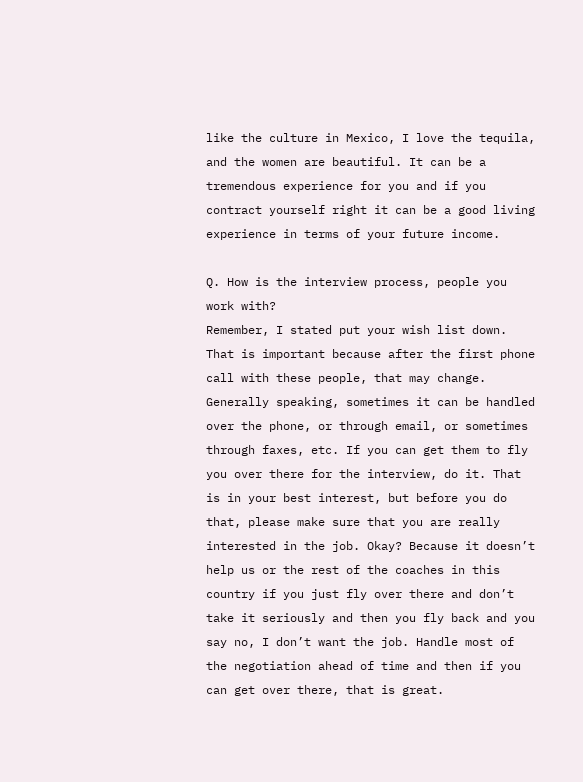like the culture in Mexico, I love the tequila, and the women are beautiful. It can be a tremendous experience for you and if you contract yourself right it can be a good living experience in terms of your future income.

Q. How is the interview process, people you work with?
Remember, I stated put your wish list down. That is important because after the first phone call with these people, that may change. Generally speaking, sometimes it can be handled over the phone, or through email, or sometimes through faxes, etc. If you can get them to fly you over there for the interview, do it. That is in your best interest, but before you do that, please make sure that you are really interested in the job. Okay? Because it doesn’t help us or the rest of the coaches in this country if you just fly over there and don’t take it seriously and then you fly back and you say no, I don’t want the job. Handle most of the negotiation ahead of time and then if you can get over there, that is great.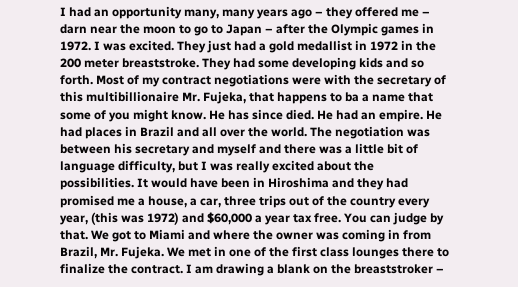I had an opportunity many, many years ago – they offered me – darn near the moon to go to Japan – after the Olympic games in 1972. I was excited. They just had a gold medallist in 1972 in the 200 meter breaststroke. They had some developing kids and so forth. Most of my contract negotiations were with the secretary of this multibillionaire Mr. Fujeka, that happens to ba a name that some of you might know. He has since died. He had an empire. He had places in Brazil and all over the world. The negotiation was between his secretary and myself and there was a little bit of language difficulty, but I was really excited about the possibilities. It would have been in Hiroshima and they had promised me a house, a car, three trips out of the country every year, (this was 1972) and $60,000 a year tax free. You can judge by that. We got to Miami and where the owner was coming in from Brazil, Mr. Fujeka. We met in one of the first class lounges there to finalize the contract. I am drawing a blank on the breaststroker –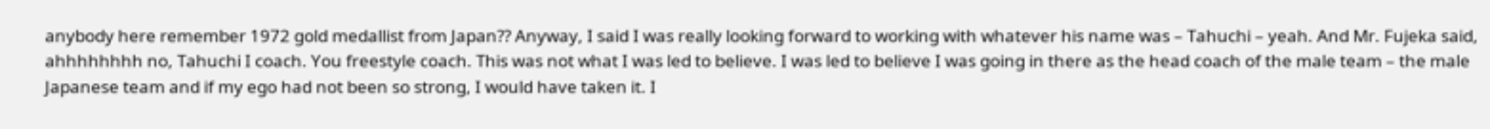anybody here remember 1972 gold medallist from Japan?? Anyway, I said I was really looking forward to working with whatever his name was – Tahuchi – yeah. And Mr. Fujeka said, ahhhhhhhh no, Tahuchi I coach. You freestyle coach. This was not what I was led to believe. I was led to believe I was going in there as the head coach of the male team – the male Japanese team and if my ego had not been so strong, I would have taken it. I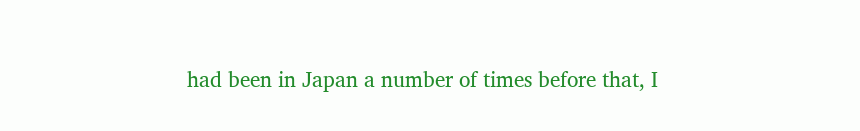had been in Japan a number of times before that, I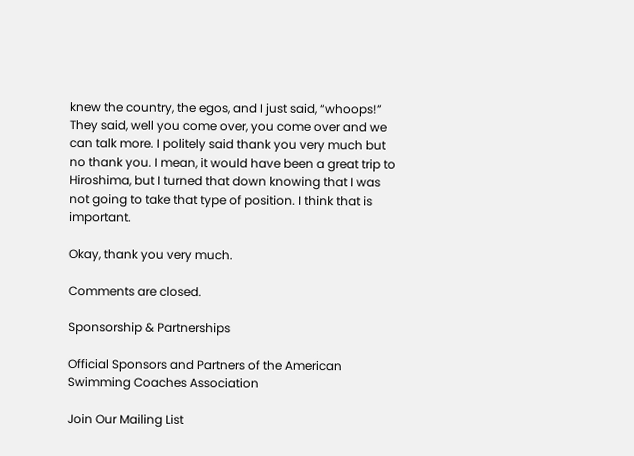knew the country, the egos, and I just said, “whoops!” They said, well you come over, you come over and we can talk more. I politely said thank you very much but no thank you. I mean, it would have been a great trip to Hiroshima, but I turned that down knowing that I was not going to take that type of position. I think that is important.

Okay, thank you very much.

Comments are closed.

Sponsorship & Partnerships

Official Sponsors and Partners of the American Swimming Coaches Association

Join Our Mailing List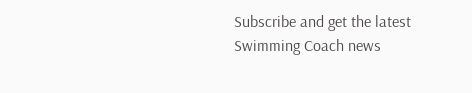Subscribe and get the latest Swimming Coach news